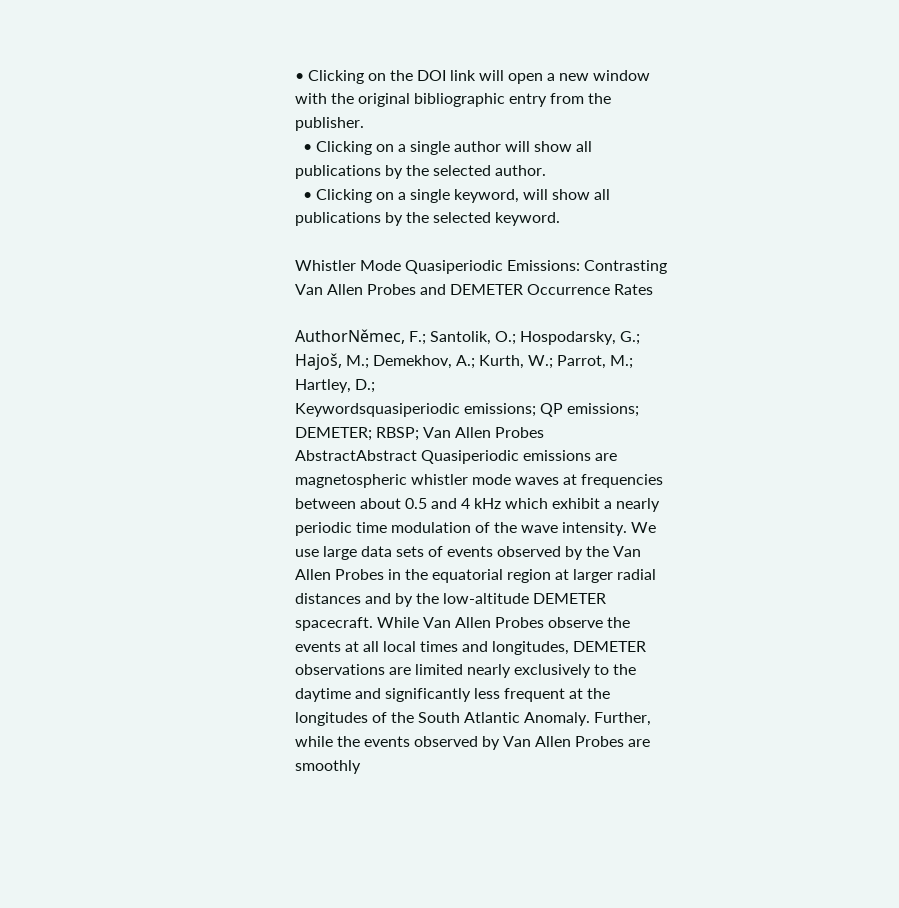• Clicking on the DOI link will open a new window with the original bibliographic entry from the publisher.
  • Clicking on a single author will show all publications by the selected author.
  • Clicking on a single keyword, will show all publications by the selected keyword.

Whistler Mode Quasiperiodic Emissions: Contrasting Van Allen Probes and DEMETER Occurrence Rates

AuthorNěmec, F.; Santolik, O.; Hospodarsky, G.; Hajoš, M.; Demekhov, A.; Kurth, W.; Parrot, M.; Hartley, D.;
Keywordsquasiperiodic emissions; QP emissions; DEMETER; RBSP; Van Allen Probes
AbstractAbstract Quasiperiodic emissions are magnetospheric whistler mode waves at frequencies between about 0.5 and 4 kHz which exhibit a nearly periodic time modulation of the wave intensity. We use large data sets of events observed by the Van Allen Probes in the equatorial region at larger radial distances and by the low-altitude DEMETER spacecraft. While Van Allen Probes observe the events at all local times and longitudes, DEMETER observations are limited nearly exclusively to the daytime and significantly less frequent at the longitudes of the South Atlantic Anomaly. Further, while the events observed by Van Allen Probes are smoothly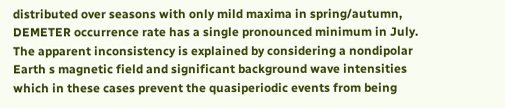distributed over seasons with only mild maxima in spring/autumn, DEMETER occurrence rate has a single pronounced minimum in July. The apparent inconsistency is explained by considering a nondipolar Earth s magnetic field and significant background wave intensities which in these cases prevent the quasiperiodic events from being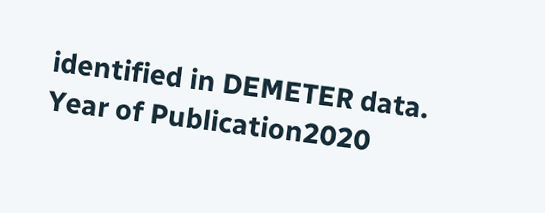identified in DEMETER data.
Year of Publication2020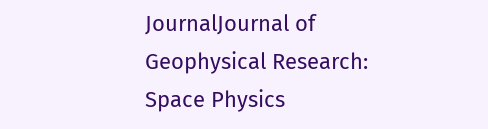JournalJournal of Geophysical Research: Space Physics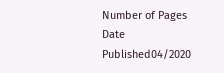Number of Pages
Date Published04/2020